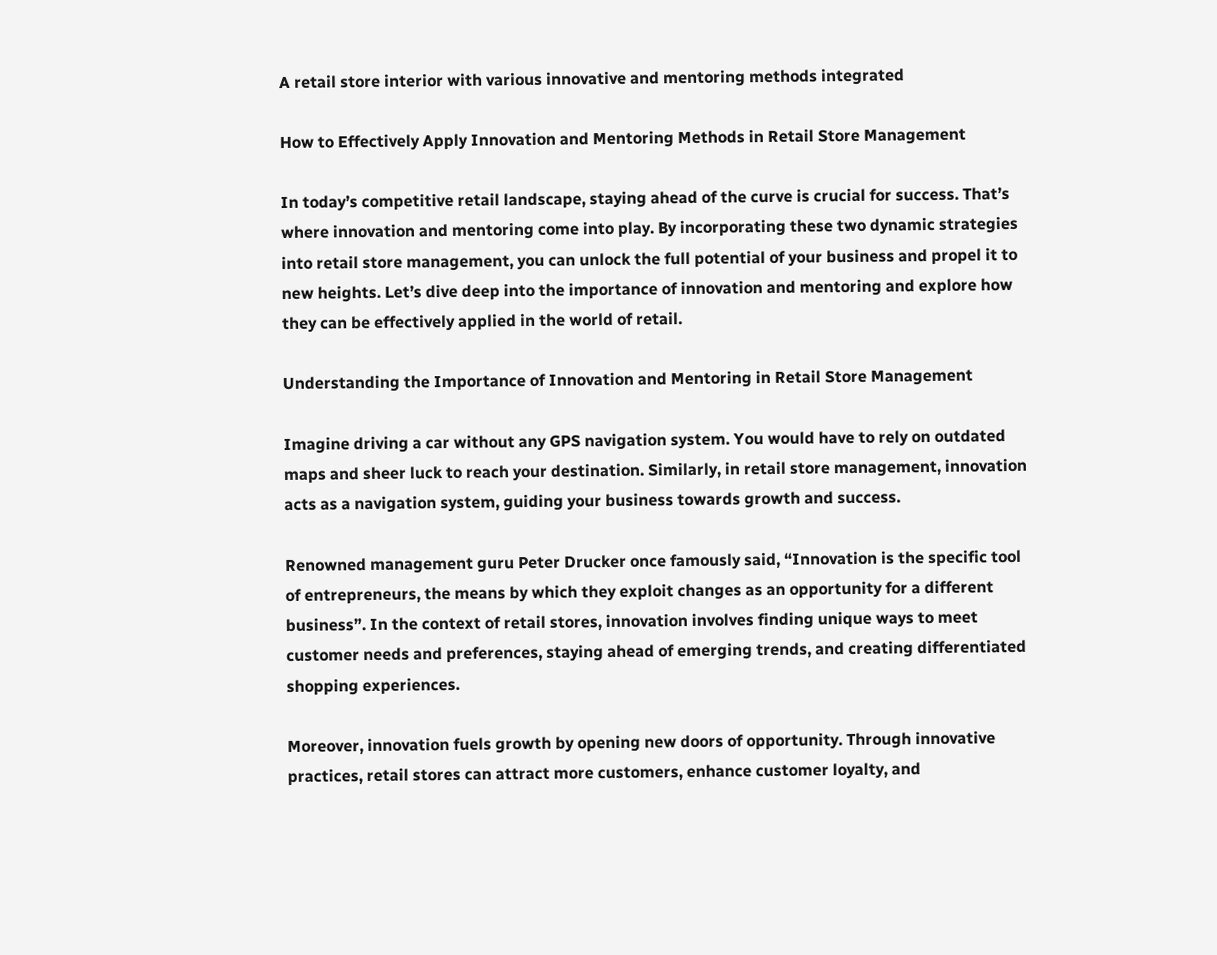A retail store interior with various innovative and mentoring methods integrated

How to Effectively Apply Innovation and Mentoring Methods in Retail Store Management

In today’s competitive retail landscape, staying ahead of the curve is crucial for success. That’s where innovation and mentoring come into play. By incorporating these two dynamic strategies into retail store management, you can unlock the full potential of your business and propel it to new heights. Let’s dive deep into the importance of innovation and mentoring and explore how they can be effectively applied in the world of retail.

Understanding the Importance of Innovation and Mentoring in Retail Store Management

Imagine driving a car without any GPS navigation system. You would have to rely on outdated maps and sheer luck to reach your destination. Similarly, in retail store management, innovation acts as a navigation system, guiding your business towards growth and success.

Renowned management guru Peter Drucker once famously said, “Innovation is the specific tool of entrepreneurs, the means by which they exploit changes as an opportunity for a different business”. In the context of retail stores, innovation involves finding unique ways to meet customer needs and preferences, staying ahead of emerging trends, and creating differentiated shopping experiences.

Moreover, innovation fuels growth by opening new doors of opportunity. Through innovative practices, retail stores can attract more customers, enhance customer loyalty, and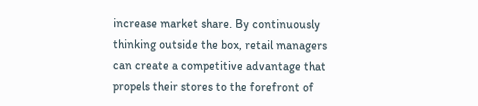increase market share. By continuously thinking outside the box, retail managers can create a competitive advantage that propels their stores to the forefront of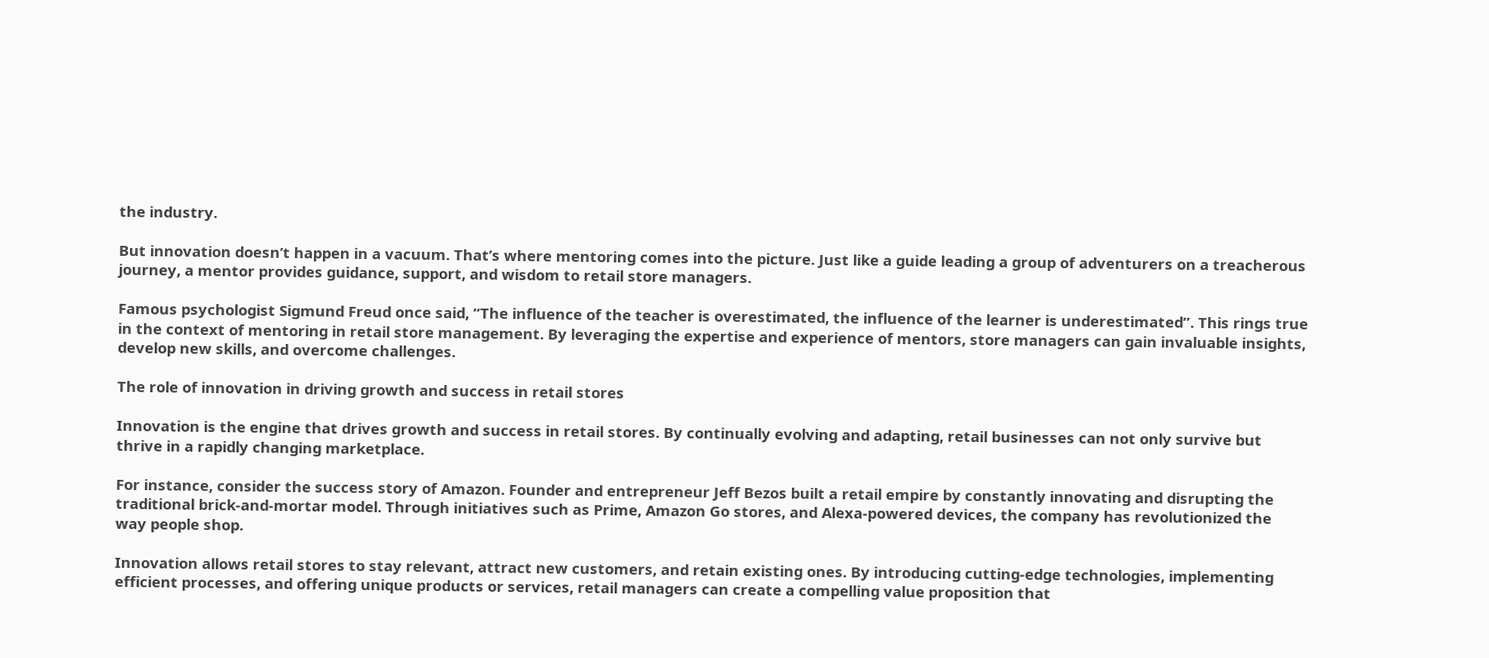the industry.

But innovation doesn’t happen in a vacuum. That’s where mentoring comes into the picture. Just like a guide leading a group of adventurers on a treacherous journey, a mentor provides guidance, support, and wisdom to retail store managers.

Famous psychologist Sigmund Freud once said, “The influence of the teacher is overestimated, the influence of the learner is underestimated”. This rings true in the context of mentoring in retail store management. By leveraging the expertise and experience of mentors, store managers can gain invaluable insights, develop new skills, and overcome challenges.

The role of innovation in driving growth and success in retail stores

Innovation is the engine that drives growth and success in retail stores. By continually evolving and adapting, retail businesses can not only survive but thrive in a rapidly changing marketplace.

For instance, consider the success story of Amazon. Founder and entrepreneur Jeff Bezos built a retail empire by constantly innovating and disrupting the traditional brick-and-mortar model. Through initiatives such as Prime, Amazon Go stores, and Alexa-powered devices, the company has revolutionized the way people shop.

Innovation allows retail stores to stay relevant, attract new customers, and retain existing ones. By introducing cutting-edge technologies, implementing efficient processes, and offering unique products or services, retail managers can create a compelling value proposition that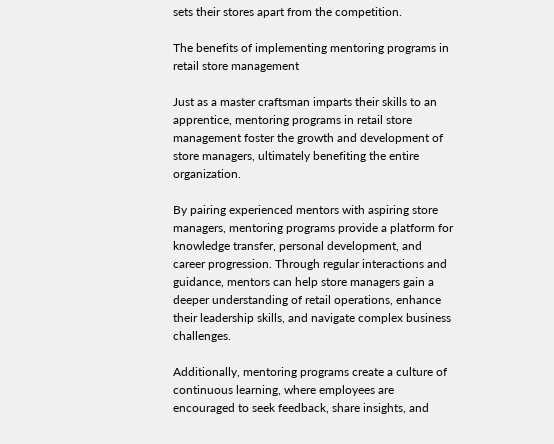sets their stores apart from the competition.

The benefits of implementing mentoring programs in retail store management

Just as a master craftsman imparts their skills to an apprentice, mentoring programs in retail store management foster the growth and development of store managers, ultimately benefiting the entire organization.

By pairing experienced mentors with aspiring store managers, mentoring programs provide a platform for knowledge transfer, personal development, and career progression. Through regular interactions and guidance, mentors can help store managers gain a deeper understanding of retail operations, enhance their leadership skills, and navigate complex business challenges.

Additionally, mentoring programs create a culture of continuous learning, where employees are encouraged to seek feedback, share insights, and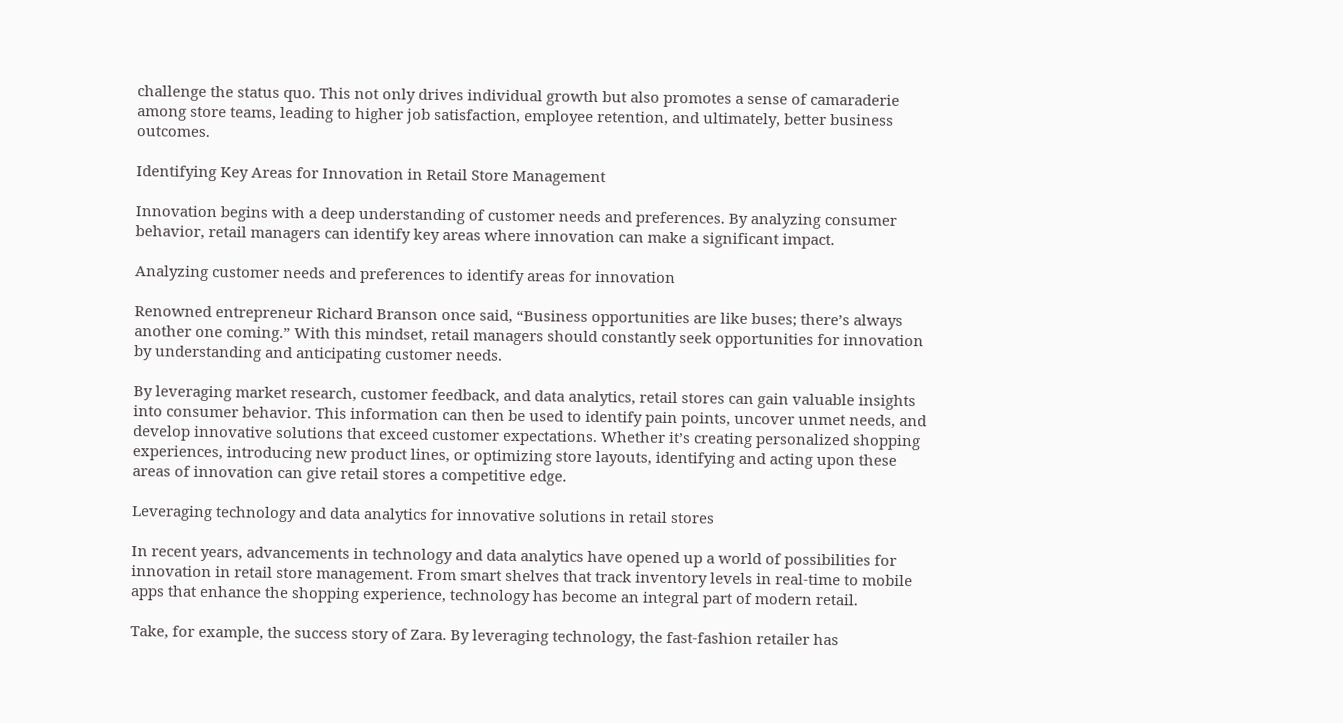challenge the status quo. This not only drives individual growth but also promotes a sense of camaraderie among store teams, leading to higher job satisfaction, employee retention, and ultimately, better business outcomes.

Identifying Key Areas for Innovation in Retail Store Management

Innovation begins with a deep understanding of customer needs and preferences. By analyzing consumer behavior, retail managers can identify key areas where innovation can make a significant impact.

Analyzing customer needs and preferences to identify areas for innovation

Renowned entrepreneur Richard Branson once said, “Business opportunities are like buses; there’s always another one coming.” With this mindset, retail managers should constantly seek opportunities for innovation by understanding and anticipating customer needs.

By leveraging market research, customer feedback, and data analytics, retail stores can gain valuable insights into consumer behavior. This information can then be used to identify pain points, uncover unmet needs, and develop innovative solutions that exceed customer expectations. Whether it’s creating personalized shopping experiences, introducing new product lines, or optimizing store layouts, identifying and acting upon these areas of innovation can give retail stores a competitive edge.

Leveraging technology and data analytics for innovative solutions in retail stores

In recent years, advancements in technology and data analytics have opened up a world of possibilities for innovation in retail store management. From smart shelves that track inventory levels in real-time to mobile apps that enhance the shopping experience, technology has become an integral part of modern retail.

Take, for example, the success story of Zara. By leveraging technology, the fast-fashion retailer has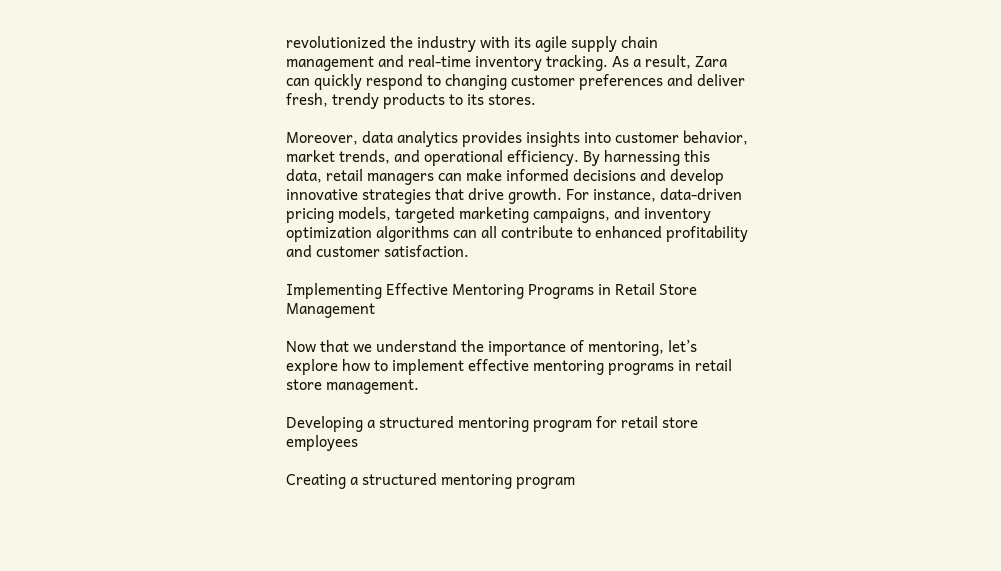revolutionized the industry with its agile supply chain management and real-time inventory tracking. As a result, Zara can quickly respond to changing customer preferences and deliver fresh, trendy products to its stores.

Moreover, data analytics provides insights into customer behavior, market trends, and operational efficiency. By harnessing this data, retail managers can make informed decisions and develop innovative strategies that drive growth. For instance, data-driven pricing models, targeted marketing campaigns, and inventory optimization algorithms can all contribute to enhanced profitability and customer satisfaction.

Implementing Effective Mentoring Programs in Retail Store Management

Now that we understand the importance of mentoring, let’s explore how to implement effective mentoring programs in retail store management.

Developing a structured mentoring program for retail store employees

Creating a structured mentoring program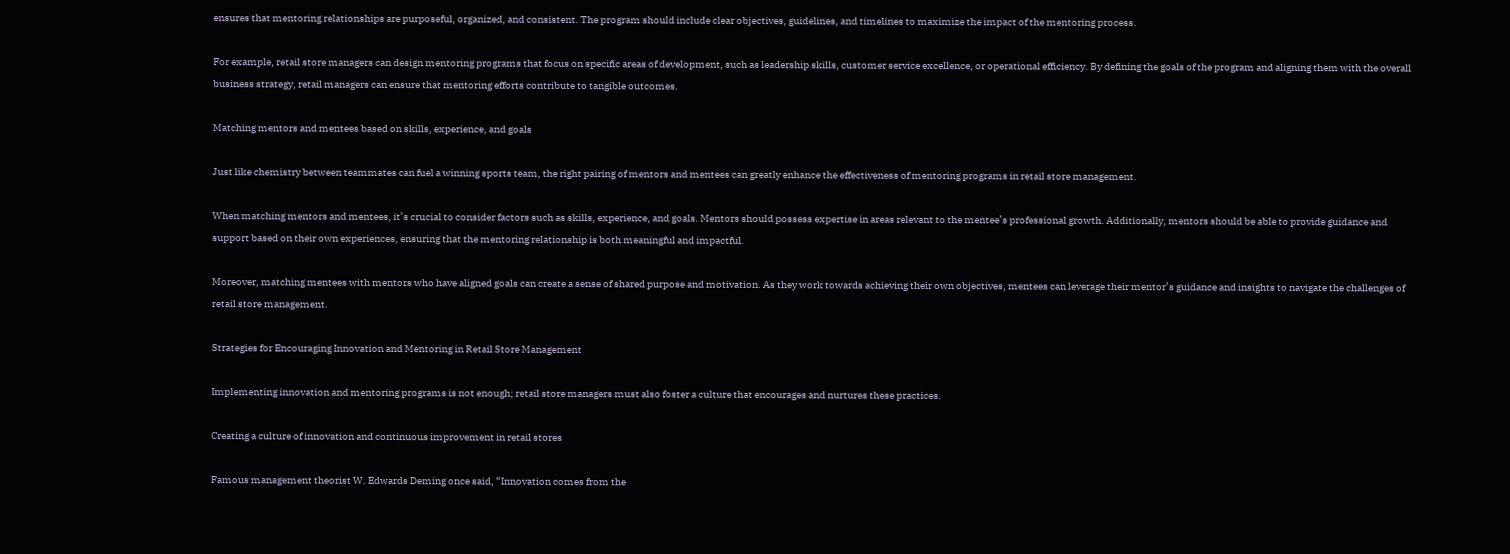ensures that mentoring relationships are purposeful, organized, and consistent. The program should include clear objectives, guidelines, and timelines to maximize the impact of the mentoring process.

For example, retail store managers can design mentoring programs that focus on specific areas of development, such as leadership skills, customer service excellence, or operational efficiency. By defining the goals of the program and aligning them with the overall business strategy, retail managers can ensure that mentoring efforts contribute to tangible outcomes.

Matching mentors and mentees based on skills, experience, and goals

Just like chemistry between teammates can fuel a winning sports team, the right pairing of mentors and mentees can greatly enhance the effectiveness of mentoring programs in retail store management.

When matching mentors and mentees, it’s crucial to consider factors such as skills, experience, and goals. Mentors should possess expertise in areas relevant to the mentee’s professional growth. Additionally, mentors should be able to provide guidance and support based on their own experiences, ensuring that the mentoring relationship is both meaningful and impactful.

Moreover, matching mentees with mentors who have aligned goals can create a sense of shared purpose and motivation. As they work towards achieving their own objectives, mentees can leverage their mentor’s guidance and insights to navigate the challenges of retail store management.

Strategies for Encouraging Innovation and Mentoring in Retail Store Management

Implementing innovation and mentoring programs is not enough; retail store managers must also foster a culture that encourages and nurtures these practices.

Creating a culture of innovation and continuous improvement in retail stores

Famous management theorist W. Edwards Deming once said, “Innovation comes from the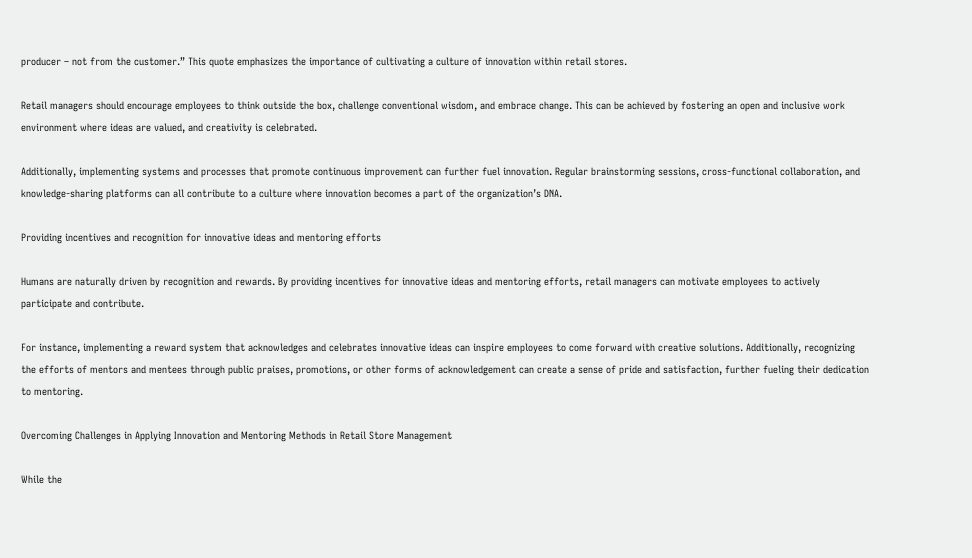producer – not from the customer.” This quote emphasizes the importance of cultivating a culture of innovation within retail stores.

Retail managers should encourage employees to think outside the box, challenge conventional wisdom, and embrace change. This can be achieved by fostering an open and inclusive work environment where ideas are valued, and creativity is celebrated.

Additionally, implementing systems and processes that promote continuous improvement can further fuel innovation. Regular brainstorming sessions, cross-functional collaboration, and knowledge-sharing platforms can all contribute to a culture where innovation becomes a part of the organization’s DNA.

Providing incentives and recognition for innovative ideas and mentoring efforts

Humans are naturally driven by recognition and rewards. By providing incentives for innovative ideas and mentoring efforts, retail managers can motivate employees to actively participate and contribute.

For instance, implementing a reward system that acknowledges and celebrates innovative ideas can inspire employees to come forward with creative solutions. Additionally, recognizing the efforts of mentors and mentees through public praises, promotions, or other forms of acknowledgement can create a sense of pride and satisfaction, further fueling their dedication to mentoring.

Overcoming Challenges in Applying Innovation and Mentoring Methods in Retail Store Management

While the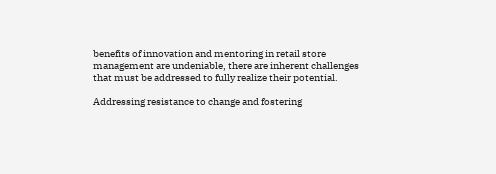benefits of innovation and mentoring in retail store management are undeniable, there are inherent challenges that must be addressed to fully realize their potential.

Addressing resistance to change and fostering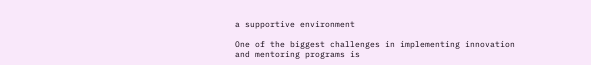a supportive environment

One of the biggest challenges in implementing innovation and mentoring programs is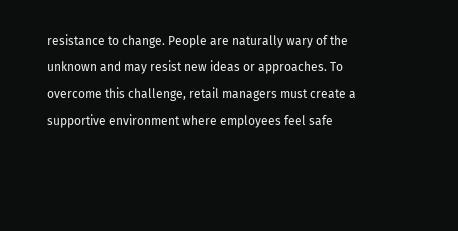resistance to change. People are naturally wary of the unknown and may resist new ideas or approaches. To overcome this challenge, retail managers must create a supportive environment where employees feel safe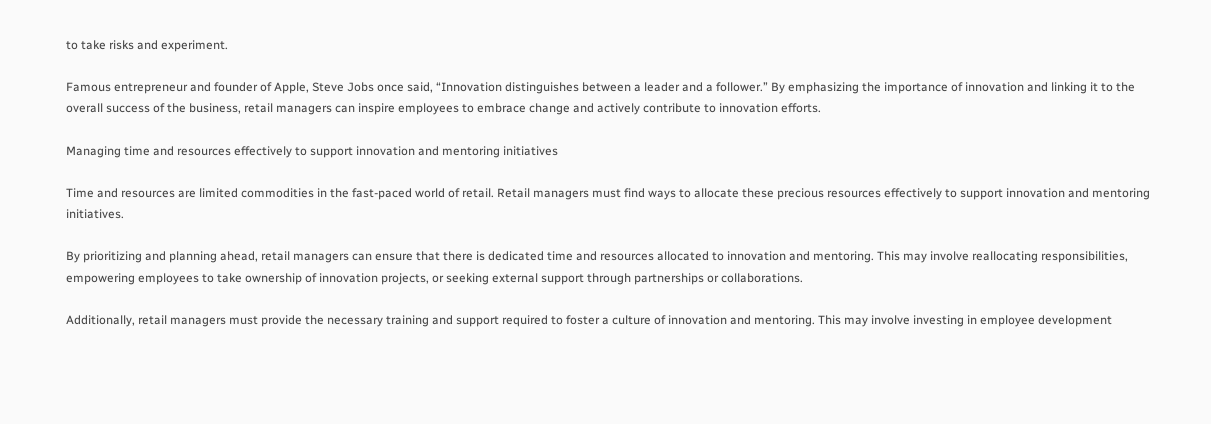to take risks and experiment.

Famous entrepreneur and founder of Apple, Steve Jobs once said, “Innovation distinguishes between a leader and a follower.” By emphasizing the importance of innovation and linking it to the overall success of the business, retail managers can inspire employees to embrace change and actively contribute to innovation efforts.

Managing time and resources effectively to support innovation and mentoring initiatives

Time and resources are limited commodities in the fast-paced world of retail. Retail managers must find ways to allocate these precious resources effectively to support innovation and mentoring initiatives.

By prioritizing and planning ahead, retail managers can ensure that there is dedicated time and resources allocated to innovation and mentoring. This may involve reallocating responsibilities, empowering employees to take ownership of innovation projects, or seeking external support through partnerships or collaborations.

Additionally, retail managers must provide the necessary training and support required to foster a culture of innovation and mentoring. This may involve investing in employee development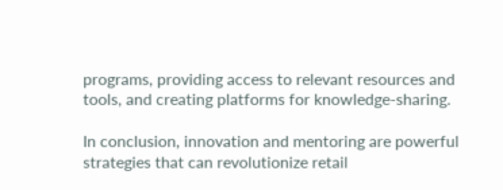programs, providing access to relevant resources and tools, and creating platforms for knowledge-sharing.

In conclusion, innovation and mentoring are powerful strategies that can revolutionize retail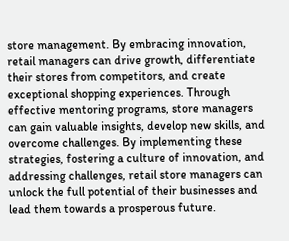store management. By embracing innovation, retail managers can drive growth, differentiate their stores from competitors, and create exceptional shopping experiences. Through effective mentoring programs, store managers can gain valuable insights, develop new skills, and overcome challenges. By implementing these strategies, fostering a culture of innovation, and addressing challenges, retail store managers can unlock the full potential of their businesses and lead them towards a prosperous future.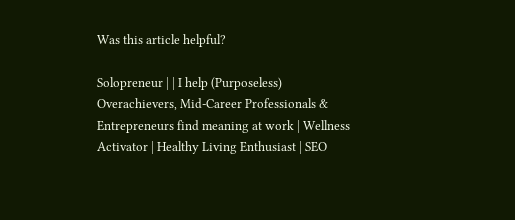Was this article helpful?

Solopreneur | | I help (Purposeless) Overachievers, Mid-Career Professionals & Entrepreneurs find meaning at work | Wellness Activator | Healthy Living Enthusiast | SEO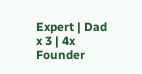Expert | Dad x 3 | 4x Founder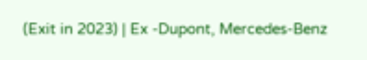(Exit in 2023) | Ex -Dupont, Mercedes-Benz